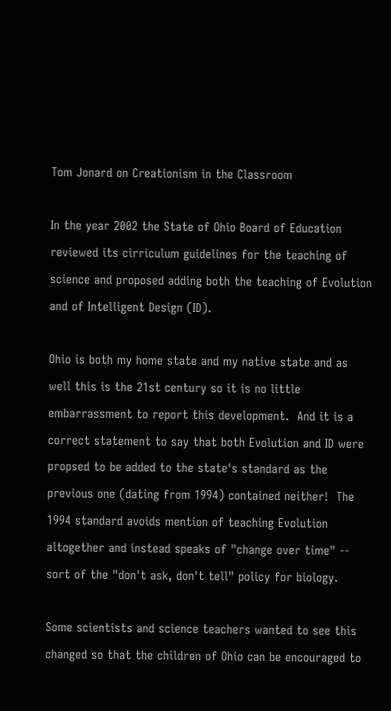Tom Jonard on Creationism in the Classroom

In the year 2002 the State of Ohio Board of Education reviewed its cirriculum guidelines for the teaching of science and proposed adding both the teaching of Evolution and of Intelligent Design (ID).

Ohio is both my home state and my native state and as well this is the 21st century so it is no little embarrassment to report this development.  And it is a correct statement to say that both Evolution and ID were propsed to be added to the state's standard as the previous one (dating from 1994) contained neither!  The 1994 standard avoids mention of teaching Evolution altogether and instead speaks of "change over time" -- sort of the "don't ask, don't tell" policy for biology.

Some scientists and science teachers wanted to see this changed so that the children of Ohio can be encouraged to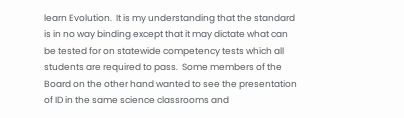learn Evolution.  It is my understanding that the standard is in no way binding except that it may dictate what can be tested for on statewide competency tests which all students are required to pass.  Some members of the Board on the other hand wanted to see the presentation of ID in the same science classrooms and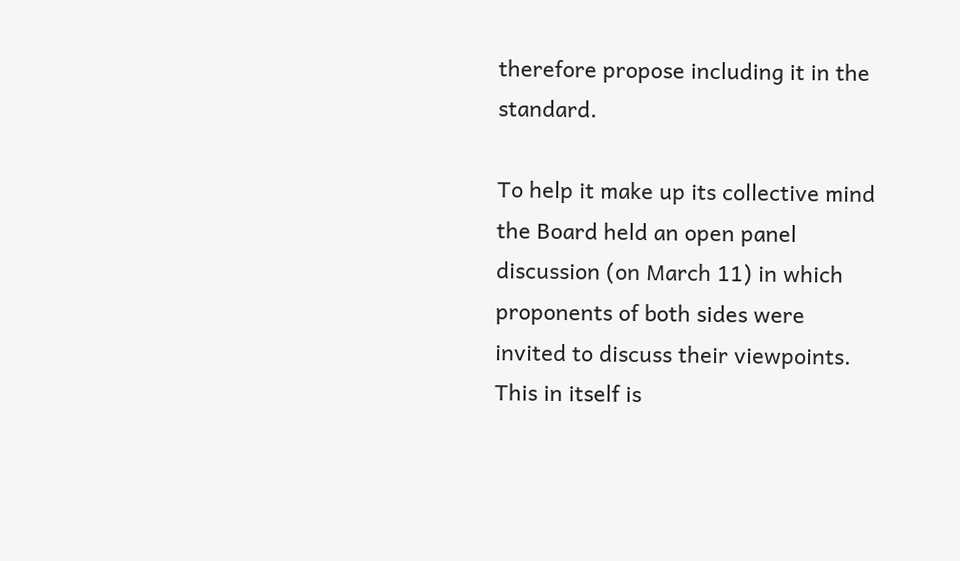therefore propose including it in the standard.

To help it make up its collective mind the Board held an open panel discussion (on March 11) in which proponents of both sides were invited to discuss their viewpoints.  This in itself is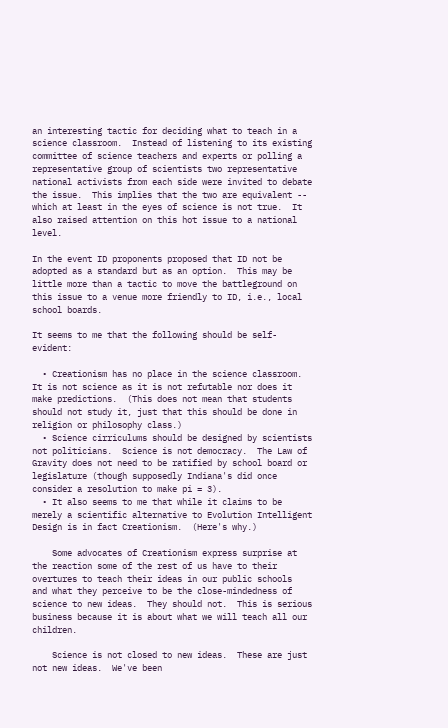an interesting tactic for deciding what to teach in a science classroom.  Instead of listening to its existing committee of science teachers and experts or polling a representative group of scientists two representative national activists from each side were invited to debate the issue.  This implies that the two are equivalent -- which at least in the eyes of science is not true.  It also raised attention on this hot issue to a national level.

In the event ID proponents proposed that ID not be adopted as a standard but as an option.  This may be little more than a tactic to move the battleground on this issue to a venue more friendly to ID, i.e., local school boards.

It seems to me that the following should be self-evident:

  • Creationism has no place in the science classroom.  It is not science as it is not refutable nor does it make predictions.  (This does not mean that students should not study it, just that this should be done in religion or philosophy class.)
  • Science cirriculums should be designed by scientists not politicians.  Science is not democracy.  The Law of Gravity does not need to be ratified by school board or legislature (though supposedly Indiana's did once consider a resolution to make pi = 3).
  • It also seems to me that while it claims to be merely a scientific alternative to Evolution Intelligent Design is in fact Creationism.  (Here's why.)

    Some advocates of Creationism express surprise at the reaction some of the rest of us have to their overtures to teach their ideas in our public schools  and what they perceive to be the close-mindedness of science to new ideas.  They should not.  This is serious business because it is about what we will teach all our children.

    Science is not closed to new ideas.  These are just not new ideas.  We've been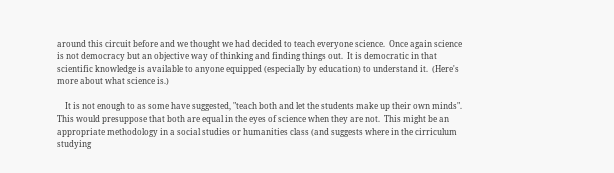around this circuit before and we thought we had decided to teach everyone science.  Once again science is not democracy but an objective way of thinking and finding things out.  It is democratic in that scientific knowledge is available to anyone equipped (especially by education) to understand it.  (Here's more about what science is.)

    It is not enough to as some have suggested, "teach both and let the students make up their own minds".  This would presuppose that both are equal in the eyes of science when they are not.  This might be an appropriate methodology in a social studies or humanities class (and suggests where in the cirriculum studying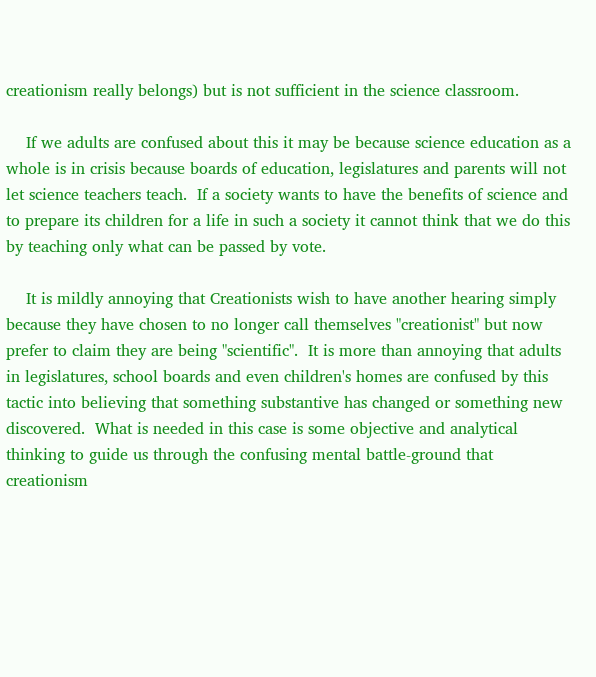creationism really belongs) but is not sufficient in the science classroom.

    If we adults are confused about this it may be because science education as a whole is in crisis because boards of education, legislatures and parents will not let science teachers teach.  If a society wants to have the benefits of science and to prepare its children for a life in such a society it cannot think that we do this by teaching only what can be passed by vote.

    It is mildly annoying that Creationists wish to have another hearing simply because they have chosen to no longer call themselves "creationist" but now prefer to claim they are being "scientific".  It is more than annoying that adults in legislatures, school boards and even children's homes are confused by this tactic into believing that something substantive has changed or something new discovered.  What is needed in this case is some objective and analytical thinking to guide us through the confusing mental battle-ground that creationism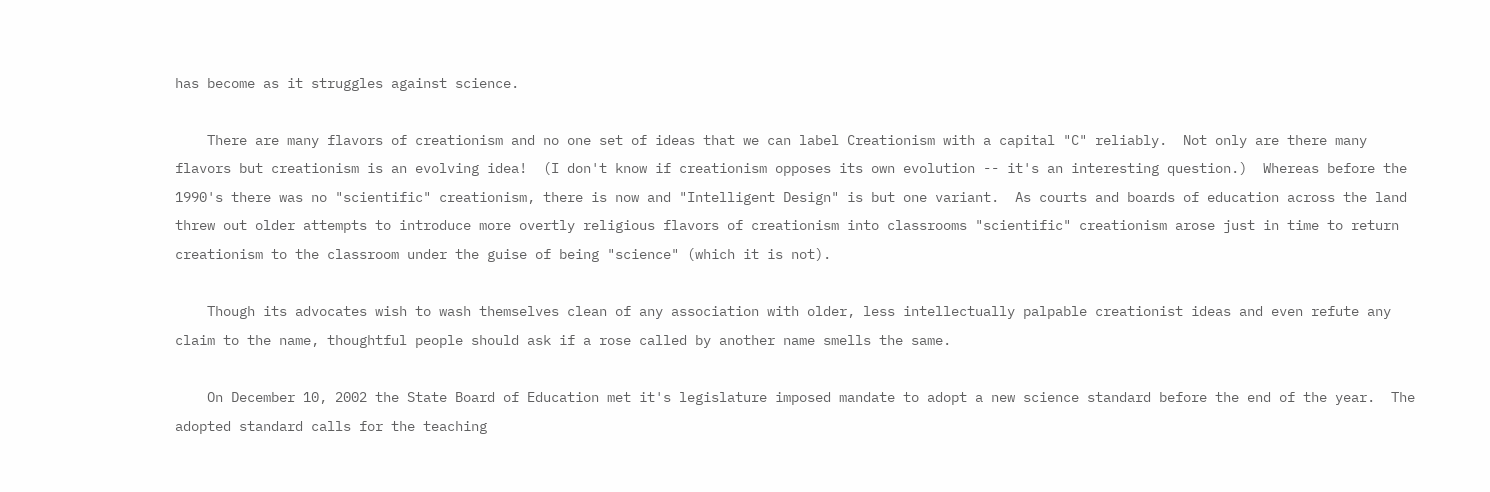has become as it struggles against science.

    There are many flavors of creationism and no one set of ideas that we can label Creationism with a capital "C" reliably.  Not only are there many flavors but creationism is an evolving idea!  (I don't know if creationism opposes its own evolution -- it's an interesting question.)  Whereas before the 1990's there was no "scientific" creationism, there is now and "Intelligent Design" is but one variant.  As courts and boards of education across the land threw out older attempts to introduce more overtly religious flavors of creationism into classrooms "scientific" creationism arose just in time to return creationism to the classroom under the guise of being "science" (which it is not).

    Though its advocates wish to wash themselves clean of any association with older, less intellectually palpable creationist ideas and even refute any claim to the name, thoughtful people should ask if a rose called by another name smells the same.

    On December 10, 2002 the State Board of Education met it's legislature imposed mandate to adopt a new science standard before the end of the year.  The adopted standard calls for the teaching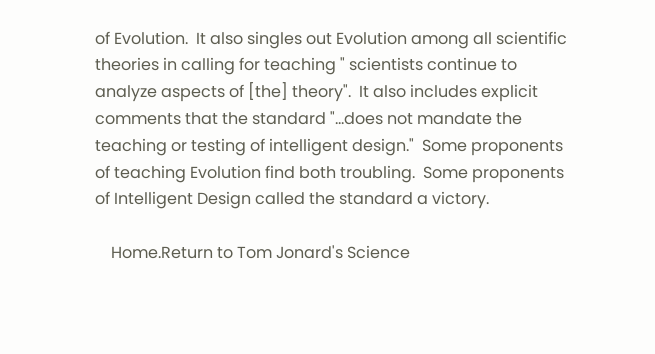of Evolution.  It also singles out Evolution among all scientific theories in calling for teaching " scientists continue to analyze aspects of [the] theory".  It also includes explicit comments that the standard "...does not mandate the teaching or testing of intelligent design."  Some proponents of teaching Evolution find both troubling.  Some proponents of Intelligent Design called the standard a victory.

    Home.Return to Tom Jonard's Science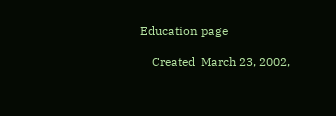Education page

    Created  March 23, 2002,